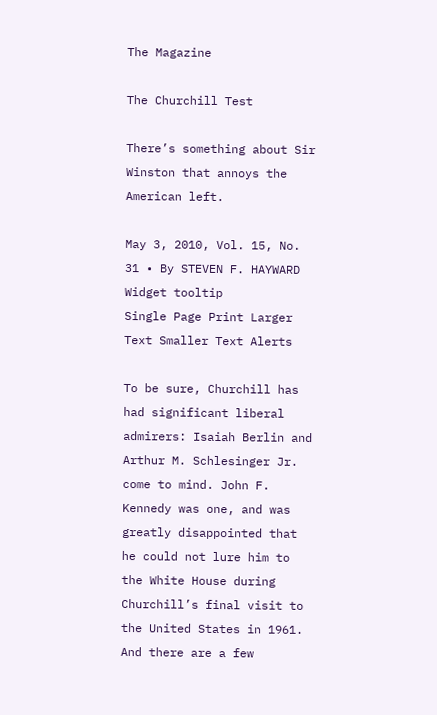The Magazine

The Churchill Test

There’s something about Sir Winston that annoys the American left.

May 3, 2010, Vol. 15, No. 31 • By STEVEN F. HAYWARD
Widget tooltip
Single Page Print Larger Text Smaller Text Alerts

To be sure, Churchill has had significant liberal admirers: Isaiah Berlin and Arthur M. Schlesinger Jr. come to mind. John F. Kennedy was one, and was greatly disappointed that he could not lure him to the White House during Churchill’s final visit to the United States in 1961. And there are a few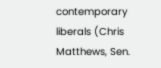contemporary liberals (Chris Matthews, Sen.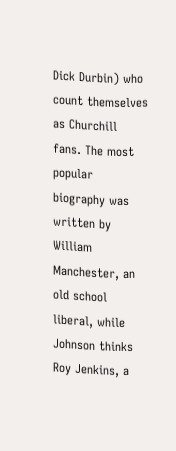Dick Durbin) who count themselves as Churchill fans. The most popular biography was written by William Manchester, an old school liberal, while Johnson thinks Roy Jenkins, a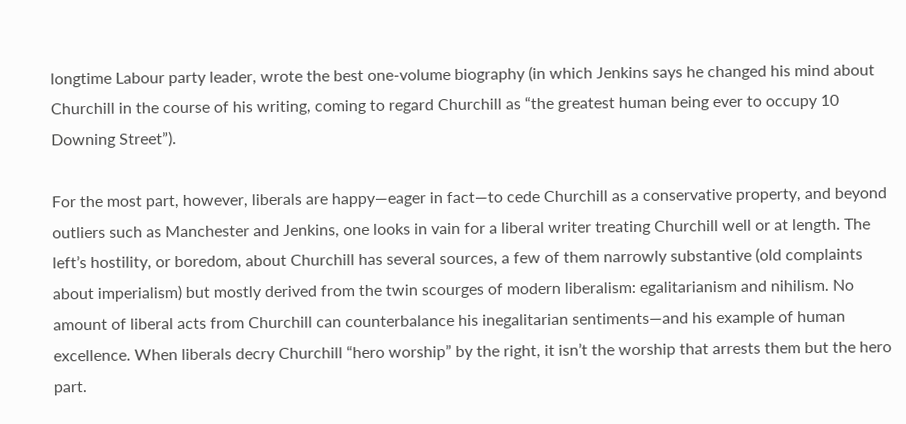longtime Labour party leader, wrote the best one-volume biography (in which Jenkins says he changed his mind about Churchill in the course of his writing, coming to regard Churchill as “the greatest human being ever to occupy 10 Downing Street”).

For the most part, however, liberals are happy—eager in fact—to cede Churchill as a conservative property, and beyond outliers such as Manchester and Jenkins, one looks in vain for a liberal writer treating Churchill well or at length. The left’s hostility, or boredom, about Churchill has several sources, a few of them narrowly substantive (old complaints about imperialism) but mostly derived from the twin scourges of modern liberalism: egalitarianism and nihilism. No amount of liberal acts from Churchill can counterbalance his inegalitarian sentiments—and his example of human excellence. When liberals decry Churchill “hero worship” by the right, it isn’t the worship that arrests them but the hero part.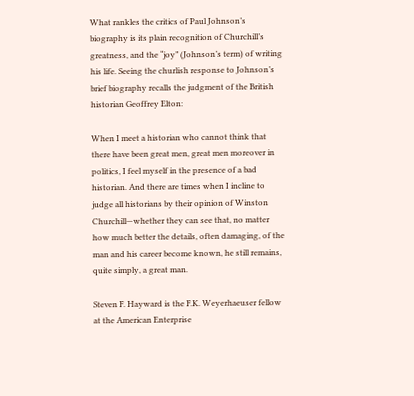What rankles the critics of Paul Johnson’s biography is its plain recognition of Churchill’s greatness, and the “joy” (Johnson’s term) of writing his life. Seeing the churlish response to Johnson’s brief biography recalls the judgment of the British historian Geoffrey Elton:

When I meet a historian who cannot think that there have been great men, great men moreover in politics, I feel myself in the presence of a bad historian. And there are times when I incline to judge all historians by their opinion of Winston Churchill—whether they can see that, no matter how much better the details, often damaging, of the man and his career become known, he still remains, quite simply, a great man.

Steven F. Hayward is the F.K. Weyerhaeuser fellow at the American Enterprise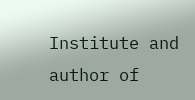Institute and author of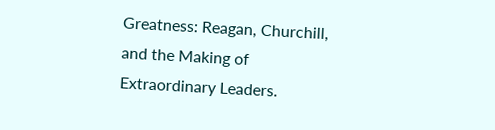Greatness: Reagan, Churchill, and the Making of Extraordinary Leaders.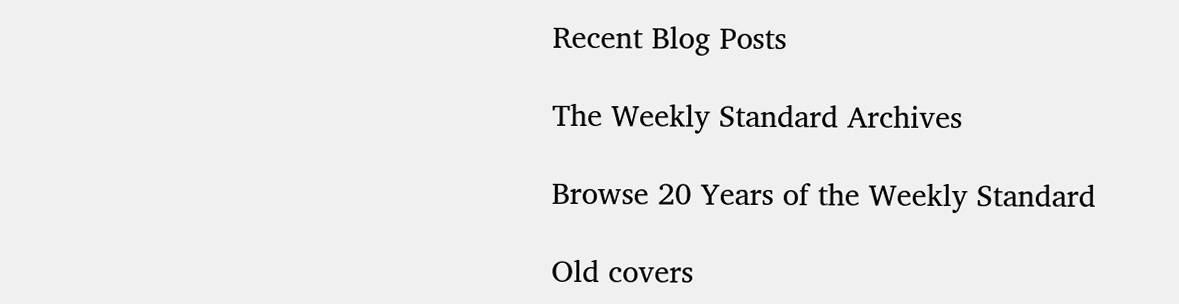Recent Blog Posts

The Weekly Standard Archives

Browse 20 Years of the Weekly Standard

Old covers